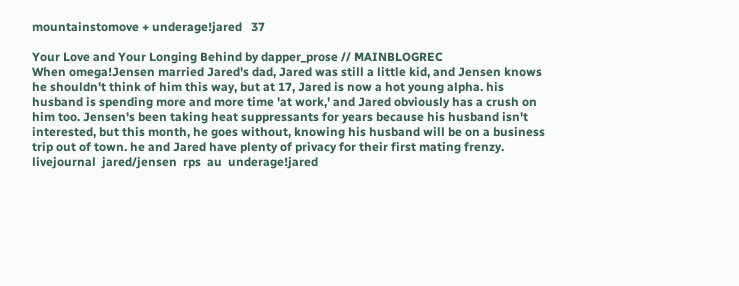mountainstomove + underage!jared   37

Your Love and Your Longing Behind by dapper_prose // MAINBLOGREC
When omega!Jensen married Jared's dad, Jared was still a little kid, and Jensen knows he shouldn't think of him this way, but at 17, Jared is now a hot young alpha. his husband is spending more and more time 'at work,' and Jared obviously has a crush on him too. Jensen's been taking heat suppressants for years because his husband isn't interested, but this month, he goes without, knowing his husband will be on a business trip out of town. he and Jared have plenty of privacy for their first mating frenzy.
livejournal  jared/jensen  rps  au  underage!jared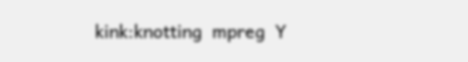kink:knotting  mpreg  Y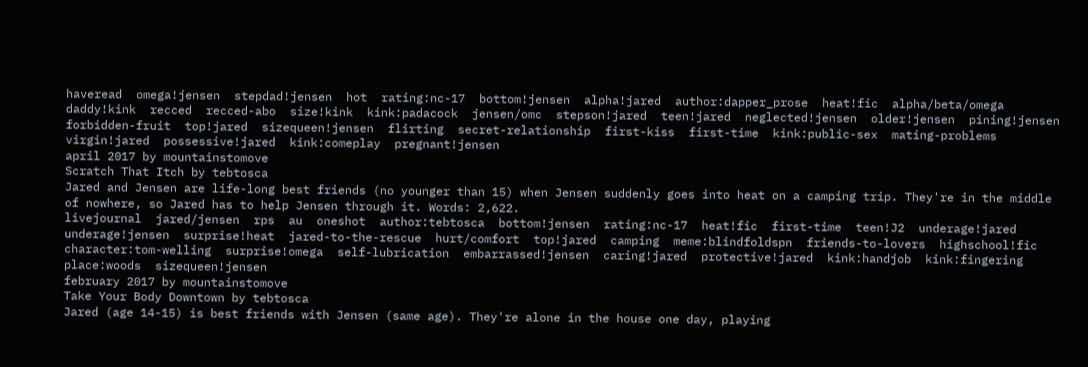haveread  omega!jensen  stepdad!jensen  hot  rating:nc-17  bottom!jensen  alpha!jared  author:dapper_prose  heat!fic  alpha/beta/omega  daddy!kink  recced  recced-abo  size!kink  kink:padacock  jensen/omc  stepson!jared  teen!jared  neglected!jensen  older!jensen  pining!jensen  forbidden-fruit  top!jared  sizequeen!jensen  flirting  secret-relationship  first-kiss  first-time  kink:public-sex  mating-problems  virgin!jared  possessive!jared  kink:comeplay  pregnant!jensen
april 2017 by mountainstomove
Scratch That Itch by tebtosca
Jared and Jensen are life-long best friends (no younger than 15) when Jensen suddenly goes into heat on a camping trip. They're in the middle of nowhere, so Jared has to help Jensen through it. Words: 2,622.
livejournal  jared/jensen  rps  au  oneshot  author:tebtosca  bottom!jensen  rating:nc-17  heat!fic  first-time  teen!J2  underage!jared  underage!jensen  surprise!heat  jared-to-the-rescue  hurt/comfort  top!jared  camping  meme:blindfoldspn  friends-to-lovers  highschool!fic  character:tom-welling  surprise!omega  self-lubrication  embarrassed!jensen  caring!jared  protective!jared  kink:handjob  kink:fingering  place:woods  sizequeen!jensen
february 2017 by mountainstomove
Take Your Body Downtown by tebtosca
Jared (age 14-15) is best friends with Jensen (same age). They're alone in the house one day, playing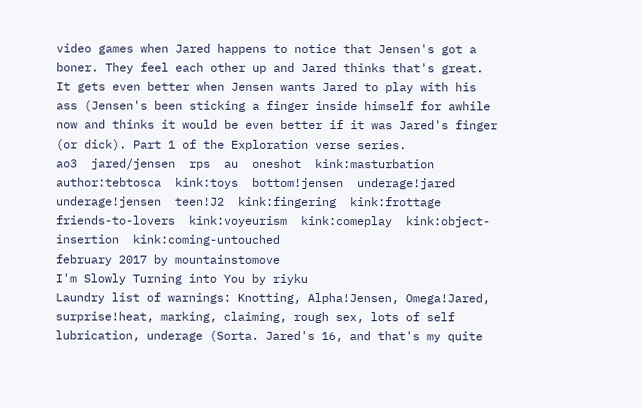video games when Jared happens to notice that Jensen's got a boner. They feel each other up and Jared thinks that's great. It gets even better when Jensen wants Jared to play with his ass (Jensen's been sticking a finger inside himself for awhile now and thinks it would be even better if it was Jared's finger (or dick). Part 1 of the Exploration verse series.
ao3  jared/jensen  rps  au  oneshot  kink:masturbation  author:tebtosca  kink:toys  bottom!jensen  underage!jared  underage!jensen  teen!J2  kink:fingering  kink:frottage  friends-to-lovers  kink:voyeurism  kink:comeplay  kink:object-insertion  kink:coming-untouched
february 2017 by mountainstomove
I'm Slowly Turning into You by riyku
Laundry list of warnings: Knotting, Alpha!Jensen, Omega!Jared, surprise!heat, marking, claiming, rough sex, lots of self lubrication, underage (Sorta. Jared's 16, and that's my quite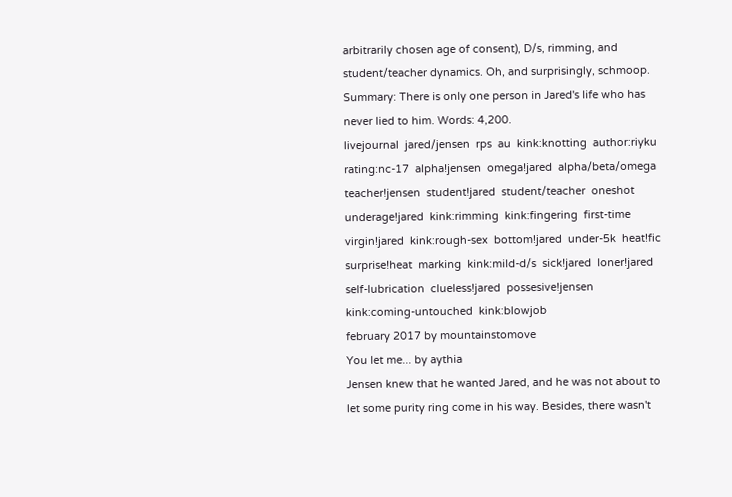arbitrarily chosen age of consent), D/s, rimming, and student/teacher dynamics. Oh, and surprisingly, schmoop. Summary: There is only one person in Jared's life who has never lied to him. Words: 4,200.
livejournal  jared/jensen  rps  au  kink:knotting  author:riyku  rating:nc-17  alpha!jensen  omega!jared  alpha/beta/omega  teacher!jensen  student!jared  student/teacher  oneshot  underage!jared  kink:rimming  kink:fingering  first-time  virgin!jared  kink:rough-sex  bottom!jared  under-5k  heat!fic  surprise!heat  marking  kink:mild-d/s  sick!jared  loner!jared  self-lubrication  clueless!jared  possesive!jensen  kink:coming-untouched  kink:blowjob
february 2017 by mountainstomove
You let me... by aythia
Jensen knew that he wanted Jared, and he was not about to let some purity ring come in his way. Besides, there wasn't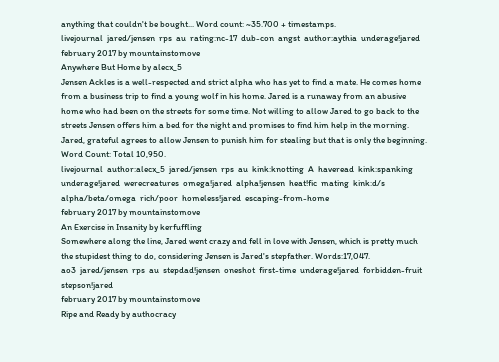anything that couldn't be bought... Word count: ~35.700 + timestamps.
livejournal  jared/jensen  rps  au  rating:nc-17  dub-con  angst  author:aythia  underage!jared
february 2017 by mountainstomove
Anywhere But Home by alecx_5
Jensen Ackles is a well-respected and strict alpha who has yet to find a mate. He comes home from a business trip to find a young wolf in his home. Jared is a runaway from an abusive home who had been on the streets for some time. Not willing to allow Jared to go back to the streets Jensen offers him a bed for the night and promises to find him help in the morning. Jared, grateful agrees to allow Jensen to punish him for stealing but that is only the beginning. Word Count: Total 10,950.
livejournal  author:alecx_5  jared/jensen  rps  au  kink:knotting  A  haveread  kink:spanking  underage!jared  werecreatures  omega!jared  alpha!jensen  heat!fic  mating  kink:d/s  alpha/beta/omega  rich/poor  homeless!jared  escaping-from-home
february 2017 by mountainstomove
An Exercise in Insanity by kerfuffling
Somewhere along the line, Jared went crazy and fell in love with Jensen, which is pretty much the stupidest thing to do, considering Jensen is Jared's stepfather. Words:17,047.
ao3  jared/jensen  rps  au  stepdad!jensen  oneshot  first-time  underage!jared  forbidden-fruit  stepson!jared
february 2017 by mountainstomove
Ripe and Ready by authocracy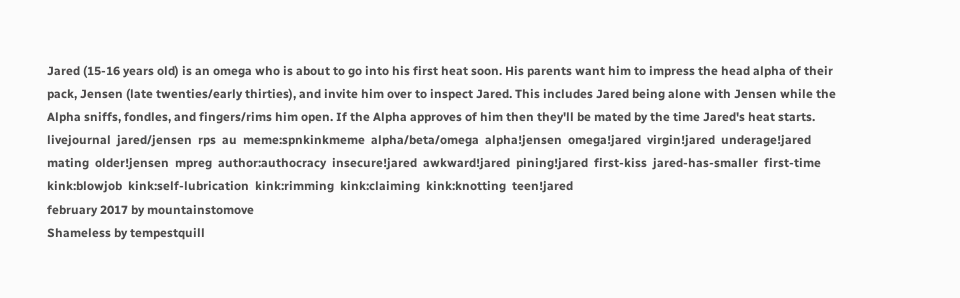Jared (15-16 years old) is an omega who is about to go into his first heat soon. His parents want him to impress the head alpha of their pack, Jensen (late twenties/early thirties), and invite him over to inspect Jared. This includes Jared being alone with Jensen while the Alpha sniffs, fondles, and fingers/rims him open. If the Alpha approves of him then they'll be mated by the time Jared's heat starts.
livejournal  jared/jensen  rps  au  meme:spnkinkmeme  alpha/beta/omega  alpha!jensen  omega!jared  virgin!jared  underage!jared  mating  older!jensen  mpreg  author:authocracy  insecure!jared  awkward!jared  pining!jared  first-kiss  jared-has-smaller  first-time  kink:blowjob  kink:self-lubrication  kink:rimming  kink:claiming  kink:knotting  teen!jared
february 2017 by mountainstomove
Shameless by tempestquill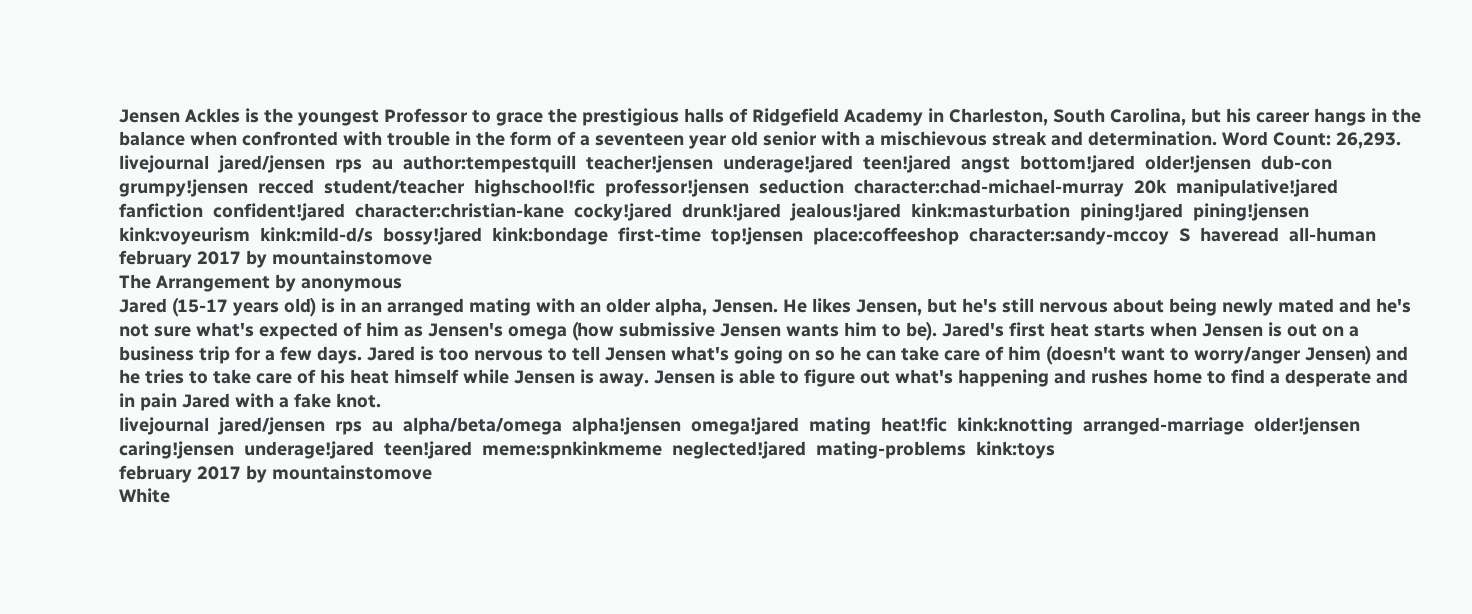Jensen Ackles is the youngest Professor to grace the prestigious halls of Ridgefield Academy in Charleston, South Carolina, but his career hangs in the balance when confronted with trouble in the form of a seventeen year old senior with a mischievous streak and determination. Word Count: 26,293.
livejournal  jared/jensen  rps  au  author:tempestquill  teacher!jensen  underage!jared  teen!jared  angst  bottom!jared  older!jensen  dub-con  grumpy!jensen  recced  student/teacher  highschool!fic  professor!jensen  seduction  character:chad-michael-murray  20k  manipulative!jared  fanfiction  confident!jared  character:christian-kane  cocky!jared  drunk!jared  jealous!jared  kink:masturbation  pining!jared  pining!jensen  kink:voyeurism  kink:mild-d/s  bossy!jared  kink:bondage  first-time  top!jensen  place:coffeeshop  character:sandy-mccoy  S  haveread  all-human
february 2017 by mountainstomove
The Arrangement by anonymous
Jared (15-17 years old) is in an arranged mating with an older alpha, Jensen. He likes Jensen, but he's still nervous about being newly mated and he's not sure what's expected of him as Jensen's omega (how submissive Jensen wants him to be). Jared's first heat starts when Jensen is out on a business trip for a few days. Jared is too nervous to tell Jensen what's going on so he can take care of him (doesn't want to worry/anger Jensen) and he tries to take care of his heat himself while Jensen is away. Jensen is able to figure out what's happening and rushes home to find a desperate and in pain Jared with a fake knot.
livejournal  jared/jensen  rps  au  alpha/beta/omega  alpha!jensen  omega!jared  mating  heat!fic  kink:knotting  arranged-marriage  older!jensen  caring!jensen  underage!jared  teen!jared  meme:spnkinkmeme  neglected!jared  mating-problems  kink:toys
february 2017 by mountainstomove
White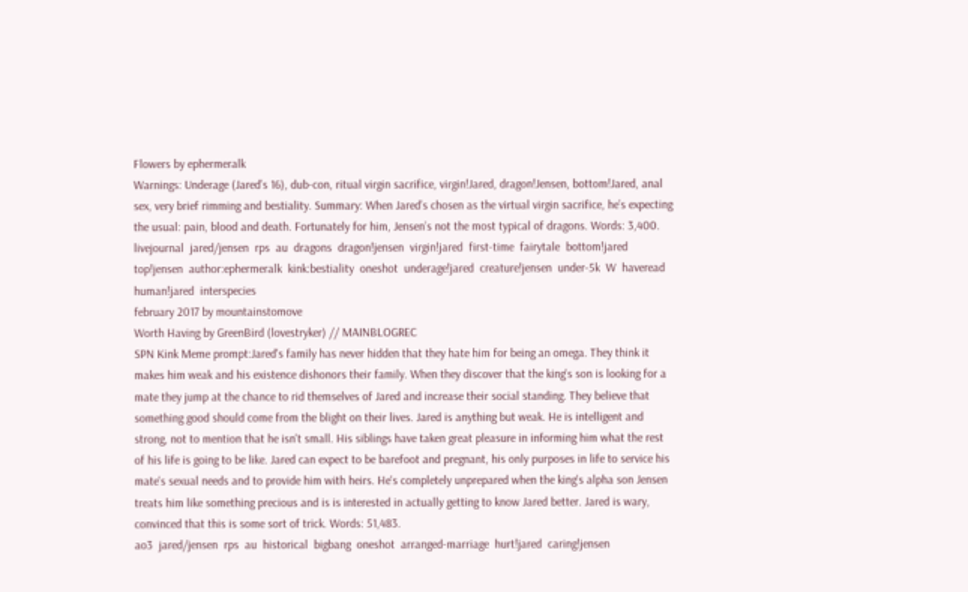Flowers by ephermeralk
Warnings: Underage (Jared’s 16), dub-con, ritual virgin sacrifice, virgin!Jared, dragon!Jensen, bottom!Jared, anal sex, very brief rimming and bestiality. Summary: When Jared’s chosen as the virtual virgin sacrifice, he’s expecting the usual: pain, blood and death. Fortunately for him, Jensen’s not the most typical of dragons. Words: 3,400.
livejournal  jared/jensen  rps  au  dragons  dragon!jensen  virgin!jared  first-time  fairytale  bottom!jared  top!jensen  author:ephermeralk  kink:bestiality  oneshot  underage!jared  creature!jensen  under-5k  W  haveread  human!jared  interspecies
february 2017 by mountainstomove
Worth Having by GreenBird (lovestryker) // MAINBLOGREC
SPN Kink Meme prompt:Jared's family has never hidden that they hate him for being an omega. They think it makes him weak and his existence dishonors their family. When they discover that the king's son is looking for a mate they jump at the chance to rid themselves of Jared and increase their social standing. They believe that something good should come from the blight on their lives. Jared is anything but weak. He is intelligent and strong, not to mention that he isn't small. His siblings have taken great pleasure in informing him what the rest of his life is going to be like. Jared can expect to be barefoot and pregnant, his only purposes in life to service his mate's sexual needs and to provide him with heirs. He's completely unprepared when the king's alpha son Jensen treats him like something precious and is is interested in actually getting to know Jared better. Jared is wary, convinced that this is some sort of trick. Words: 51,483.
ao3  jared/jensen  rps  au  historical  bigbang  oneshot  arranged-marriage  hurt!jared  caring!jensen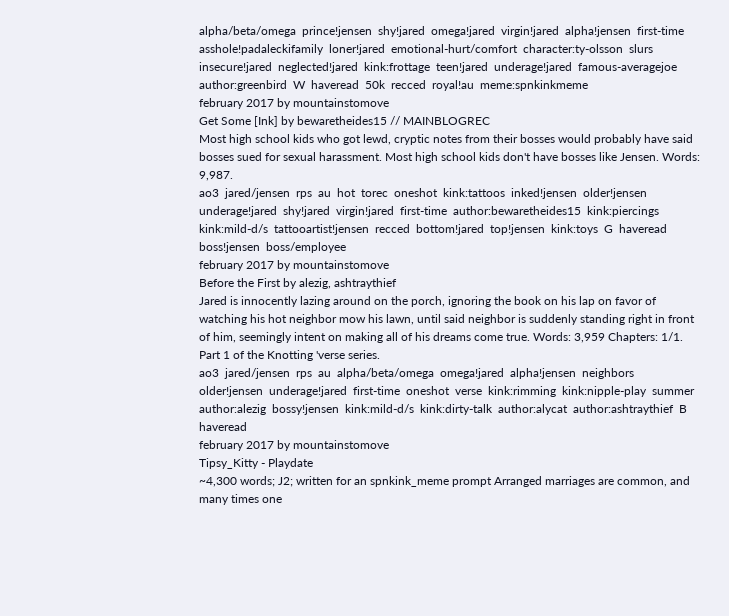alpha/beta/omega  prince!jensen  shy!jared  omega!jared  virgin!jared  alpha!jensen  first-time  asshole!padaleckifamily  loner!jared  emotional-hurt/comfort  character:ty-olsson  slurs  insecure!jared  neglected!jared  kink:frottage  teen!jared  underage!jared  famous-averagejoe  author:greenbird  W  haveread  50k  recced  royal!au  meme:spnkinkmeme
february 2017 by mountainstomove
Get Some [Ink] by bewaretheides15 // MAINBLOGREC
Most high school kids who got lewd, cryptic notes from their bosses would probably have said bosses sued for sexual harassment. Most high school kids don't have bosses like Jensen. Words: 9,987.
ao3  jared/jensen  rps  au  hot  torec  oneshot  kink:tattoos  inked!jensen  older!jensen  underage!jared  shy!jared  virgin!jared  first-time  author:bewaretheides15  kink:piercings  kink:mild-d/s  tattooartist!jensen  recced  bottom!jared  top!jensen  kink:toys  G  haveread  boss!jensen  boss/employee
february 2017 by mountainstomove
Before the First by alezig, ashtraythief
Jared is innocently lazing around on the porch, ignoring the book on his lap on favor of watching his hot neighbor mow his lawn, until said neighbor is suddenly standing right in front of him, seemingly intent on making all of his dreams come true. Words: 3,959 Chapters: 1/1. Part 1 of the Knotting 'verse series.
ao3  jared/jensen  rps  au  alpha/beta/omega  omega!jared  alpha!jensen  neighbors  older!jensen  underage!jared  first-time  oneshot  verse  kink:rimming  kink:nipple-play  summer  author:alezig  bossy!jensen  kink:mild-d/s  kink:dirty-talk  author:alycat  author:ashtraythief  B  haveread
february 2017 by mountainstomove
Tipsy_Kitty - Playdate
~4,300 words; J2; written for an spnkink_meme prompt Arranged marriages are common, and many times one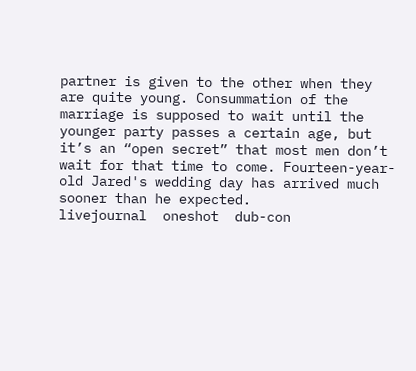partner is given to the other when they are quite young. Consummation of the marriage is supposed to wait until the younger party passes a certain age, but it’s an “open secret” that most men don’t wait for that time to come. Fourteen-year-old Jared's wedding day has arrived much sooner than he expected.
livejournal  oneshot  dub-con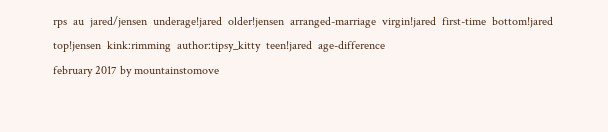rps  au  jared/jensen  underage!jared  older!jensen  arranged-marriage  virgin!jared  first-time  bottom!jared  top!jensen  kink:rimming  author:tipsy_kitty  teen!jared  age-difference
february 2017 by mountainstomove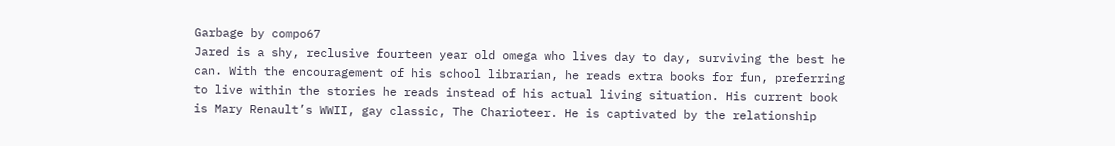Garbage by compo67
Jared is a shy, reclusive fourteen year old omega who lives day to day, surviving the best he can. With the encouragement of his school librarian, he reads extra books for fun, preferring to live within the stories he reads instead of his actual living situation. His current book is Mary Renault’s WWII, gay classic, The Charioteer. He is captivated by the relationship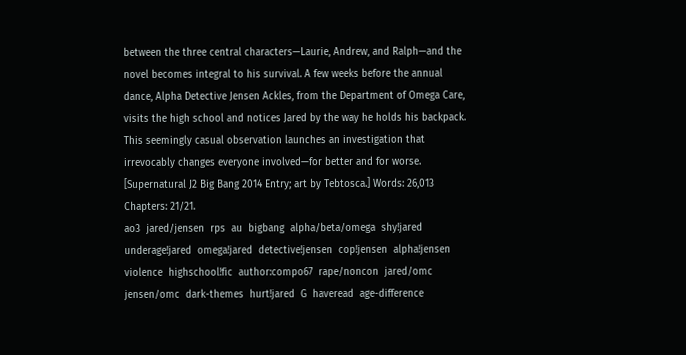between the three central characters—Laurie, Andrew, and Ralph—and the novel becomes integral to his survival. A few weeks before the annual dance, Alpha Detective Jensen Ackles, from the Department of Omega Care, visits the high school and notices Jared by the way he holds his backpack. This seemingly casual observation launches an investigation that irrevocably changes everyone involved—for better and for worse. [Supernatural J2 Big Bang 2014 Entry; art by Tebtosca.] Words: 26,013 Chapters: 21/21.
ao3  jared/jensen  rps  au  bigbang  alpha/beta/omega  shy!jared  underage!jared  omega!jared  detective!jensen  cop!jensen  alpha!jensen  violence  highschool!fic  author:compo67  rape/noncon  jared/omc  jensen/omc  dark-themes  hurt!jared  G  haveread  age-difference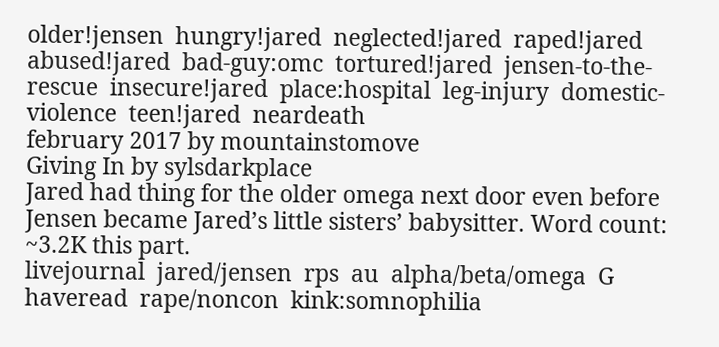older!jensen  hungry!jared  neglected!jared  raped!jared  abused!jared  bad-guy:omc  tortured!jared  jensen-to-the-rescue  insecure!jared  place:hospital  leg-injury  domestic-violence  teen!jared  neardeath
february 2017 by mountainstomove
Giving In by sylsdarkplace
Jared had thing for the older omega next door even before Jensen became Jared’s little sisters’ babysitter. Word count: ~3.2K this part.
livejournal  jared/jensen  rps  au  alpha/beta/omega  G  haveread  rape/noncon  kink:somnophilia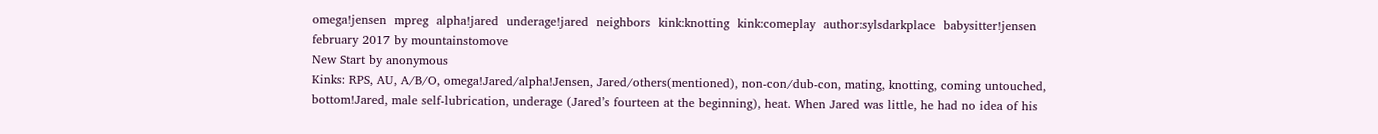omega!jensen  mpreg  alpha!jared  underage!jared  neighbors  kink:knotting  kink:comeplay  author:sylsdarkplace  babysitter!jensen
february 2017 by mountainstomove
New Start by anonymous
Kinks: RPS, AU, A/B/O, omega!Jared/alpha!Jensen, Jared/others(mentioned), non-con/dub-con, mating, knotting, coming untouched, bottom!Jared, male self-lubrication, underage (Jared’s fourteen at the beginning), heat. When Jared was little, he had no idea of his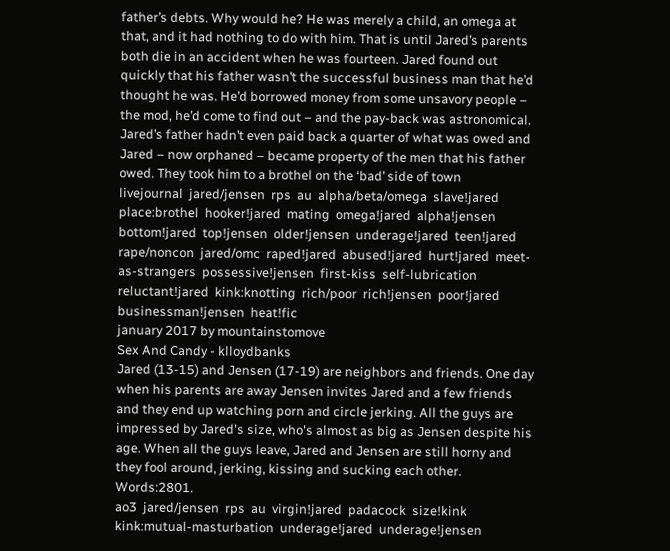father’s debts. Why would he? He was merely a child, an omega at that, and it had nothing to do with him. That is until Jared’s parents both die in an accident when he was fourteen. Jared found out quickly that his father wasn’t the successful business man that he’d thought he was. He’d borrowed money from some unsavory people – the mod, he’d come to find out – and the pay-back was astronomical. Jared’s father hadn’t even paid back a quarter of what was owed and Jared – now orphaned – became property of the men that his father owed. They took him to a brothel on the ‘bad’ side of town
livejournal  jared/jensen  rps  au  alpha/beta/omega  slave!jared  place:brothel  hooker!jared  mating  omega!jared  alpha!jensen  bottom!jared  top!jensen  older!jensen  underage!jared  teen!jared  rape/noncon  jared/omc  raped!jared  abused!jared  hurt!jared  meet-as-strangers  possessive!jensen  first-kiss  self-lubrication  reluctant!jared  kink:knotting  rich/poor  rich!jensen  poor!jared  businessman!jensen  heat!fic
january 2017 by mountainstomove
Sex And Candy - klloydbanks
Jared (13-15) and Jensen (17-19) are neighbors and friends. One day when his parents are away Jensen invites Jared and a few friends and they end up watching porn and circle jerking. All the guys are impressed by Jared's size, who's almost as big as Jensen despite his age. When all the guys leave, Jared and Jensen are still horny and they fool around, jerking, kissing and sucking each other. Words:2801.
ao3  jared/jensen  rps  au  virgin!jared  padacock  size!kink  kink:mutual-masturbation  underage!jared  underage!jensen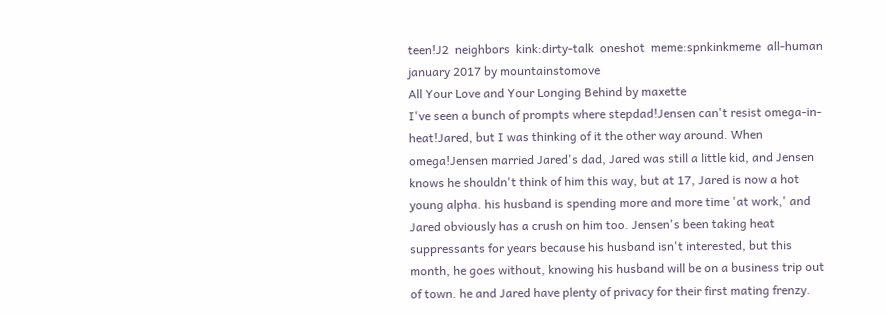teen!J2  neighbors  kink:dirty-talk  oneshot  meme:spnkinkmeme  all-human
january 2017 by mountainstomove
All Your Love and Your Longing Behind by maxette
I've seen a bunch of prompts where stepdad!Jensen can't resist omega-in-heat!Jared, but I was thinking of it the other way around. When omega!Jensen married Jared's dad, Jared was still a little kid, and Jensen knows he shouldn't think of him this way, but at 17, Jared is now a hot young alpha. his husband is spending more and more time 'at work,' and Jared obviously has a crush on him too. Jensen's been taking heat suppressants for years because his husband isn't interested, but this month, he goes without, knowing his husband will be on a business trip out of town. he and Jared have plenty of privacy for their first mating frenzy.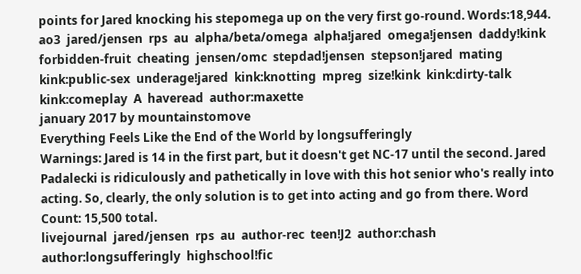points for Jared knocking his stepomega up on the very first go-round. Words:18,944.
ao3  jared/jensen  rps  au  alpha/beta/omega  alpha!jared  omega!jensen  daddy!kink  forbidden-fruit  cheating  jensen/omc  stepdad!jensen  stepson!jared  mating  kink:public-sex  underage!jared  kink:knotting  mpreg  size!kink  kink:dirty-talk  kink:comeplay  A  haveread  author:maxette
january 2017 by mountainstomove
Everything Feels Like the End of the World by longsufferingly
Warnings: Jared is 14 in the first part, but it doesn't get NC-17 until the second. Jared Padalecki is ridiculously and pathetically in love with this hot senior who's really into acting. So, clearly, the only solution is to get into acting and go from there. Word Count: 15,500 total.
livejournal  jared/jensen  rps  au  author-rec  teen!J2  author:chash  author:longsufferingly  highschool!fic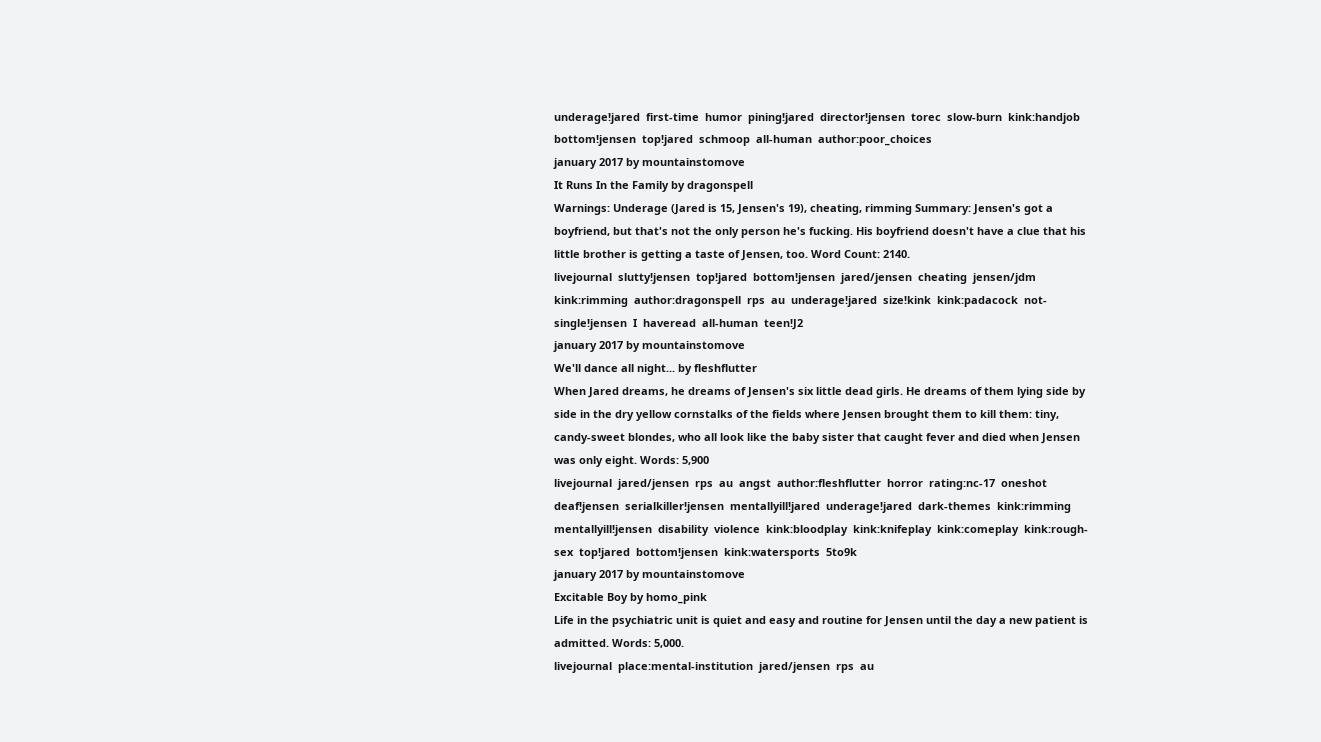underage!jared  first-time  humor  pining!jared  director!jensen  torec  slow-burn  kink:handjob  bottom!jensen  top!jared  schmoop  all-human  author:poor_choices
january 2017 by mountainstomove
It Runs In the Family by dragonspell
Warnings: Underage (Jared is 15, Jensen's 19), cheating, rimming Summary: Jensen's got a boyfriend, but that's not the only person he's fucking. His boyfriend doesn't have a clue that his little brother is getting a taste of Jensen, too. Word Count: 2140.
livejournal  slutty!jensen  top!jared  bottom!jensen  jared/jensen  cheating  jensen/jdm  kink:rimming  author:dragonspell  rps  au  underage!jared  size!kink  kink:padacock  not-single!jensen  I  haveread  all-human  teen!J2
january 2017 by mountainstomove
We'll dance all night... by fleshflutter
When Jared dreams, he dreams of Jensen's six little dead girls. He dreams of them lying side by side in the dry yellow cornstalks of the fields where Jensen brought them to kill them: tiny, candy-sweet blondes, who all look like the baby sister that caught fever and died when Jensen was only eight. Words: 5,900
livejournal  jared/jensen  rps  au  angst  author:fleshflutter  horror  rating:nc-17  oneshot  deaf!jensen  serialkiller!jensen  mentallyill!jared  underage!jared  dark-themes  kink:rimming  mentallyill!jensen  disability  violence  kink:bloodplay  kink:knifeplay  kink:comeplay  kink:rough-sex  top!jared  bottom!jensen  kink:watersports  5to9k
january 2017 by mountainstomove
Excitable Boy by homo_pink
Life in the psychiatric unit is quiet and easy and routine for Jensen until the day a new patient is admitted. Words: 5,000.
livejournal  place:mental-institution  jared/jensen  rps  au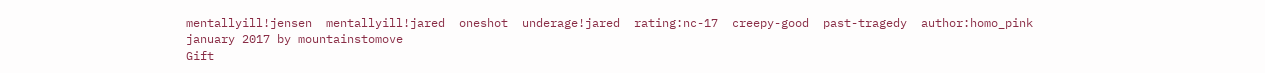mentallyill!jensen  mentallyill!jared  oneshot  underage!jared  rating:nc-17  creepy-good  past-tragedy  author:homo_pink
january 2017 by mountainstomove
Gift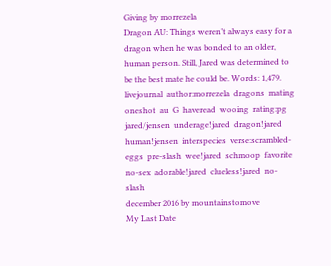Giving by morrezela
Dragon AU: Things weren’t always easy for a dragon when he was bonded to an older, human person. Still, Jared was determined to be the best mate he could be. Words: 1,479.
livejournal  author:morrezela  dragons  mating  oneshot  au  G  haveread  wooing  rating:pg  jared/jensen  underage!jared  dragon!jared  human!jensen  interspecies  verse:scrambled-eggs  pre-slash  wee!jared  schmoop  favorite  no-sex  adorable!jared  clueless!jared  no-slash
december 2016 by mountainstomove
My Last Date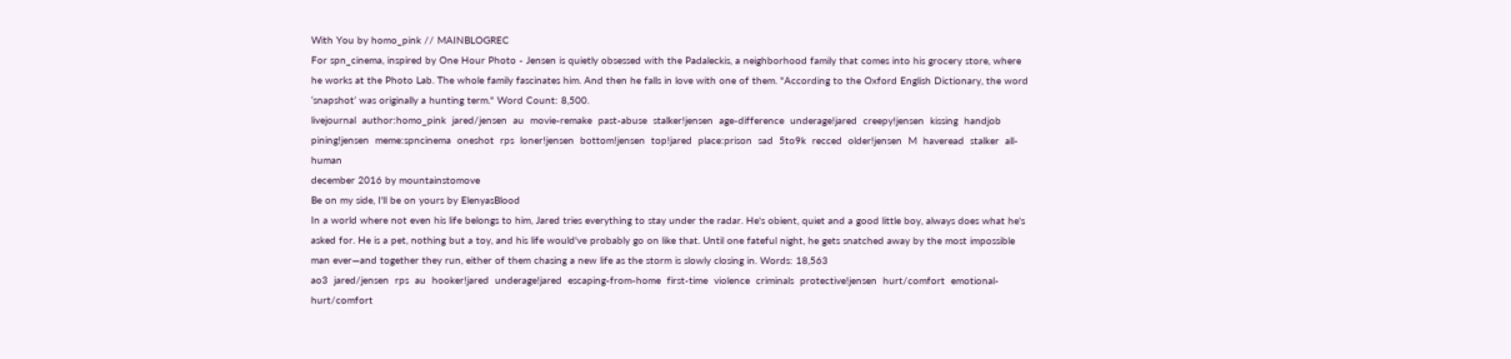With You by homo_pink // MAINBLOGREC
For spn_cinema, inspired by One Hour Photo - Jensen is quietly obsessed with the Padaleckis, a neighborhood family that comes into his grocery store, where he works at the Photo Lab. The whole family fascinates him. And then he falls in love with one of them. "According to the Oxford English Dictionary, the word ‘snapshot’ was originally a hunting term." Word Count: 8,500.
livejournal  author:homo_pink  jared/jensen  au  movie-remake  past-abuse  stalker!jensen  age-difference  underage!jared  creepy!jensen  kissing  handjob  pining!jensen  meme:spncinema  oneshot  rps  loner!jensen  bottom!jensen  top!jared  place:prison  sad  5to9k  recced  older!jensen  M  haveread  stalker  all-human
december 2016 by mountainstomove
Be on my side, I'll be on yours by ElenyasBlood
In a world where not even his life belongs to him, Jared tries everything to stay under the radar. He's obient, quiet and a good little boy, always does what he's asked for. He is a pet, nothing but a toy, and his life would've probably go on like that. Until one fateful night, he gets snatched away by the most impossible man ever—and together they run, either of them chasing a new life as the storm is slowly closing in. Words: 18,563
ao3  jared/jensen  rps  au  hooker!jared  underage!jared  escaping-from-home  first-time  violence  criminals  protective!jensen  hurt/comfort  emotional-hurt/comfort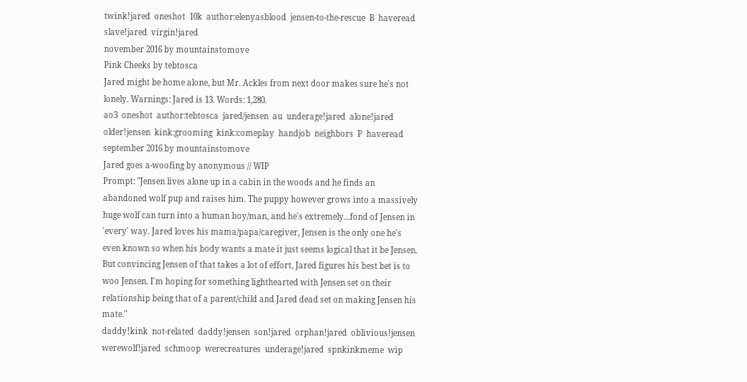twink!jared  oneshot  10k  author:elenyasblood  jensen-to-the-rescue  B  haveread  slave!jared  virgin!jared
november 2016 by mountainstomove
Pink Cheeks by tebtosca
Jared might be home alone, but Mr. Ackles from next door makes sure he's not lonely. Warnings: Jared is 13. Words: 1,280.
ao3  oneshot  author:tebtosca  jared/jensen  au  underage!jared  alone!jared  older!jensen  kink:grooming  kink:comeplay  handjob  neighbors  P  haveread
september 2016 by mountainstomove
Jared goes a-woofing by anonymous // WIP
Prompt: "Jensen lives alone up in a cabin in the woods and he finds an abandoned wolf pup and raises him. The puppy however grows into a massively huge wolf can turn into a human boy/man, and he's extremely...fond of Jensen in 'every' way. Jared loves his mama/papa/caregiver, Jensen is the only one he's even known so when his body wants a mate it just seems logical that it be Jensen. But convincing Jensen of that takes a lot of effort, Jared figures his best bet is to woo Jensen. I'm hoping for something lighthearted with Jensen set on their relationship being that of a parent/child and Jared dead set on making Jensen his mate."
daddy!kink  not-related  daddy!jensen  son!jared  orphan!jared  oblivious!jensen  werewolf!jared  schmoop  werecreatures  underage!jared  spnkinkmeme  wip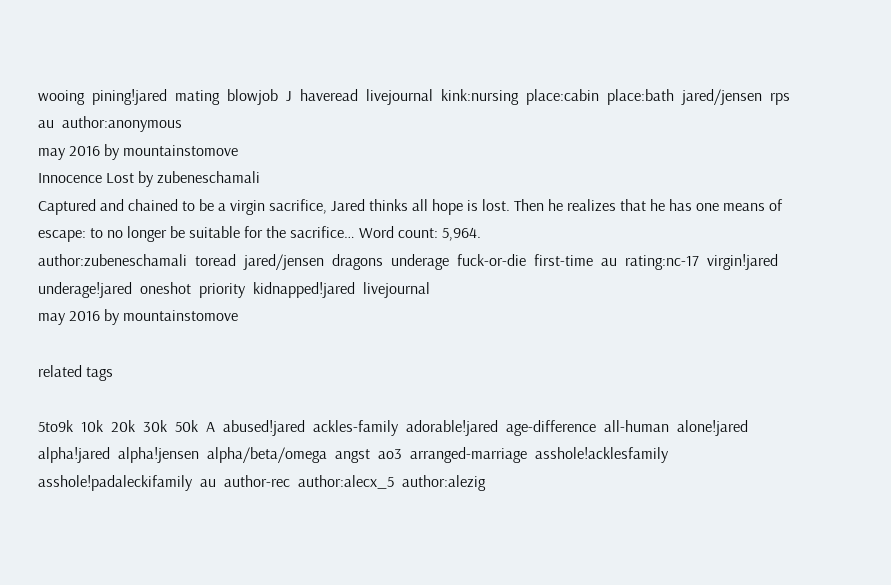wooing  pining!jared  mating  blowjob  J  haveread  livejournal  kink:nursing  place:cabin  place:bath  jared/jensen  rps  au  author:anonymous
may 2016 by mountainstomove
Innocence Lost by zubeneschamali
Captured and chained to be a virgin sacrifice, Jared thinks all hope is lost. Then he realizes that he has one means of escape: to no longer be suitable for the sacrifice… Word count: 5,964.
author:zubeneschamali  toread  jared/jensen  dragons  underage  fuck-or-die  first-time  au  rating:nc-17  virgin!jared  underage!jared  oneshot  priority  kidnapped!jared  livejournal
may 2016 by mountainstomove

related tags

5to9k  10k  20k  30k  50k  A  abused!jared  ackles-family  adorable!jared  age-difference  all-human  alone!jared  alpha!jared  alpha!jensen  alpha/beta/omega  angst  ao3  arranged-marriage  asshole!acklesfamily  asshole!padaleckifamily  au  author-rec  author:alecx_5  author:alezig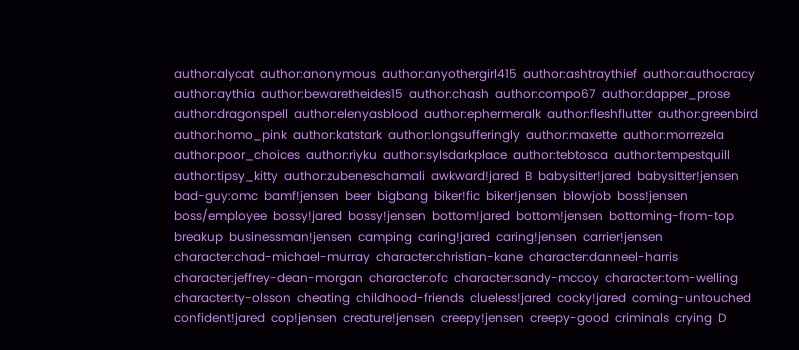author:alycat  author:anonymous  author:anyothergirl415  author:ashtraythief  author:authocracy  author:aythia  author:bewaretheides15  author:chash  author:compo67  author:dapper_prose  author:dragonspell  author:elenyasblood  author:ephermeralk  author:fleshflutter  author:greenbird  author:homo_pink  author:katstark  author:longsufferingly  author:maxette  author:morrezela  author:poor_choices  author:riyku  author:sylsdarkplace  author:tebtosca  author:tempestquill  author:tipsy_kitty  author:zubeneschamali  awkward!jared  B  babysitter!jared  babysitter!jensen  bad-guy:omc  bamf!jensen  beer  bigbang  biker!fic  biker!jensen  blowjob  boss!jensen  boss/employee  bossy!jared  bossy!jensen  bottom!jared  bottom!jensen  bottoming-from-top  breakup  businessman!jensen  camping  caring!jared  caring!jensen  carrier!jensen  character:chad-michael-murray  character:christian-kane  character:danneel-harris  character:jeffrey-dean-morgan  character:ofc  character:sandy-mccoy  character:tom-welling  character:ty-olsson  cheating  childhood-friends  clueless!jared  cocky!jared  coming-untouched  confident!jared  cop!jensen  creature!jensen  creepy!jensen  creepy-good  criminals  crying  D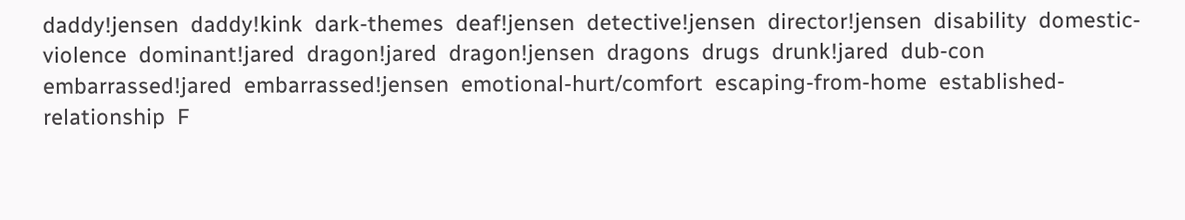daddy!jensen  daddy!kink  dark-themes  deaf!jensen  detective!jensen  director!jensen  disability  domestic-violence  dominant!jared  dragon!jared  dragon!jensen  dragons  drugs  drunk!jared  dub-con  embarrassed!jared  embarrassed!jensen  emotional-hurt/comfort  escaping-from-home  established-relationship  F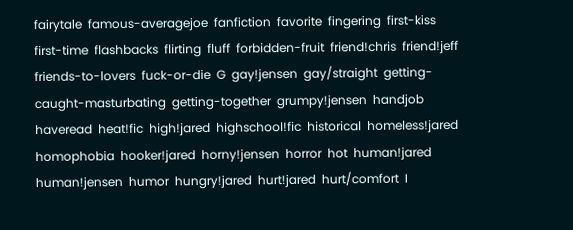fairytale  famous-averagejoe  fanfiction  favorite  fingering  first-kiss  first-time  flashbacks  flirting  fluff  forbidden-fruit  friend!chris  friend!jeff  friends-to-lovers  fuck-or-die  G  gay!jensen  gay/straight  getting-caught-masturbating  getting-together  grumpy!jensen  handjob  haveread  heat!fic  high!jared  highschool!fic  historical  homeless!jared  homophobia  hooker!jared  horny!jensen  horror  hot  human!jared  human!jensen  humor  hungry!jared  hurt!jared  hurt/comfort  I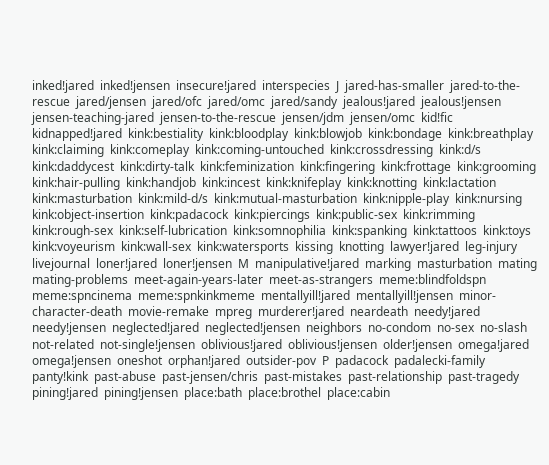inked!jared  inked!jensen  insecure!jared  interspecies  J  jared-has-smaller  jared-to-the-rescue  jared/jensen  jared/ofc  jared/omc  jared/sandy  jealous!jared  jealous!jensen  jensen-teaching-jared  jensen-to-the-rescue  jensen/jdm  jensen/omc  kid!fic  kidnapped!jared  kink:bestiality  kink:bloodplay  kink:blowjob  kink:bondage  kink:breathplay  kink:claiming  kink:comeplay  kink:coming-untouched  kink:crossdressing  kink:d/s  kink:daddycest  kink:dirty-talk  kink:feminization  kink:fingering  kink:frottage  kink:grooming  kink:hair-pulling  kink:handjob  kink:incest  kink:knifeplay  kink:knotting  kink:lactation  kink:masturbation  kink:mild-d/s  kink:mutual-masturbation  kink:nipple-play  kink:nursing  kink:object-insertion  kink:padacock  kink:piercings  kink:public-sex  kink:rimming  kink:rough-sex  kink:self-lubrication  kink:somnophilia  kink:spanking  kink:tattoos  kink:toys  kink:voyeurism  kink:wall-sex  kink:watersports  kissing  knotting  lawyer!jared  leg-injury  livejournal  loner!jared  loner!jensen  M  manipulative!jared  marking  masturbation  mating  mating-problems  meet-again-years-later  meet-as-strangers  meme:blindfoldspn  meme:spncinema  meme:spnkinkmeme  mentallyill!jared  mentallyill!jensen  minor-character-death  movie-remake  mpreg  murderer!jared  neardeath  needy!jared  needy!jensen  neglected!jared  neglected!jensen  neighbors  no-condom  no-sex  no-slash  not-related  not-single!jensen  oblivious!jared  oblivious!jensen  older!jensen  omega!jared  omega!jensen  oneshot  orphan!jared  outsider-pov  P  padacock  padalecki-family  panty!kink  past-abuse  past-jensen/chris  past-mistakes  past-relationship  past-tragedy  pining!jared  pining!jensen  place:bath  place:brothel  place:cabin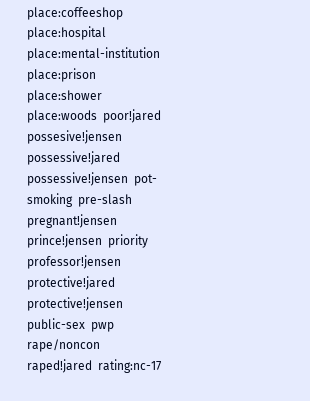place:coffeeshop  place:hospital  place:mental-institution  place:prison  place:shower  place:woods  poor!jared  possesive!jensen  possessive!jared  possessive!jensen  pot-smoking  pre-slash  pregnant!jensen  prince!jensen  priority  professor!jensen  protective!jared  protective!jensen  public-sex  pwp  rape/noncon  raped!jared  rating:nc-17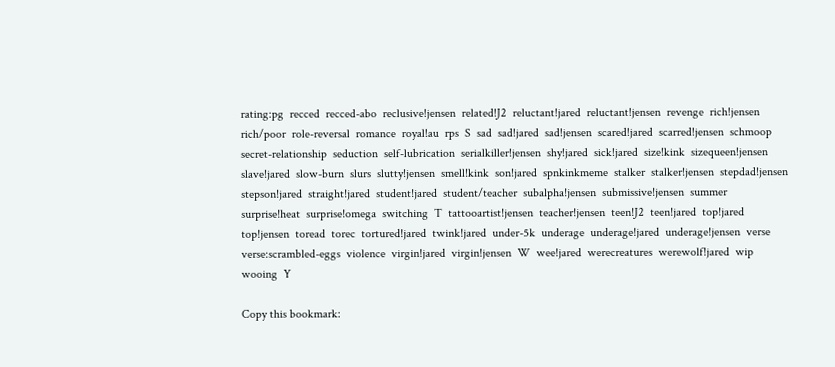rating:pg  recced  recced-abo  reclusive!jensen  related!J2  reluctant!jared  reluctant!jensen  revenge  rich!jensen  rich/poor  role-reversal  romance  royal!au  rps  S  sad  sad!jared  sad!jensen  scared!jared  scarred!jensen  schmoop  secret-relationship  seduction  self-lubrication  serialkiller!jensen  shy!jared  sick!jared  size!kink  sizequeen!jensen  slave!jared  slow-burn  slurs  slutty!jensen  smell!kink  son!jared  spnkinkmeme  stalker  stalker!jensen  stepdad!jensen  stepson!jared  straight!jared  student!jared  student/teacher  subalpha!jensen  submissive!jensen  summer  surprise!heat  surprise!omega  switching  T  tattooartist!jensen  teacher!jensen  teen!J2  teen!jared  top!jared  top!jensen  toread  torec  tortured!jared  twink!jared  under-5k  underage  underage!jared  underage!jensen  verse  verse:scrambled-eggs  violence  virgin!jared  virgin!jensen  W  wee!jared  werecreatures  werewolf!jared  wip  wooing  Y

Copy this bookmark: